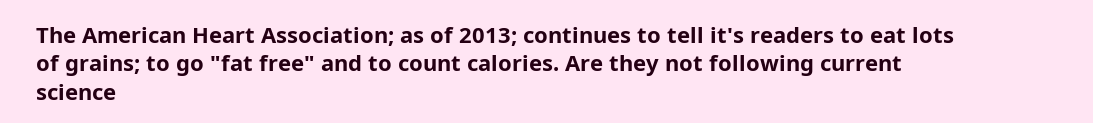The American Heart Association; as of 2013; continues to tell it's readers to eat lots of grains; to go "fat free" and to count calories. Are they not following current science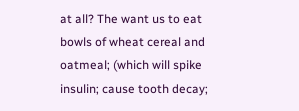at all? The want us to eat bowls of wheat cereal and oatmeal; (which will spike insulin; cause tooth decay;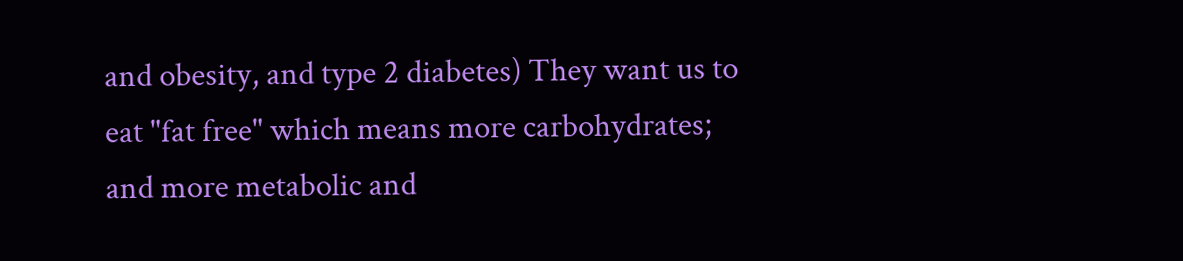and obesity, and type 2 diabetes) They want us to eat "fat free" which means more carbohydrates; and more metabolic and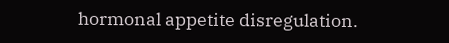hormonal appetite disregulation.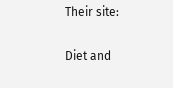Their site:

Diet and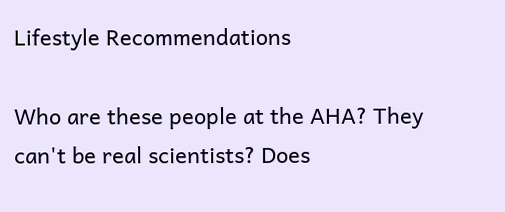Lifestyle Recommendations

Who are these people at the AHA? They can't be real scientists? Does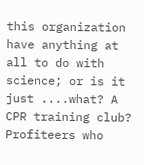this organization have anything at all to do with science; or is it just ....what? A CPR training club? Profiteers who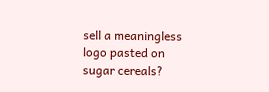sell a meaningless logo pasted on sugar cereals?